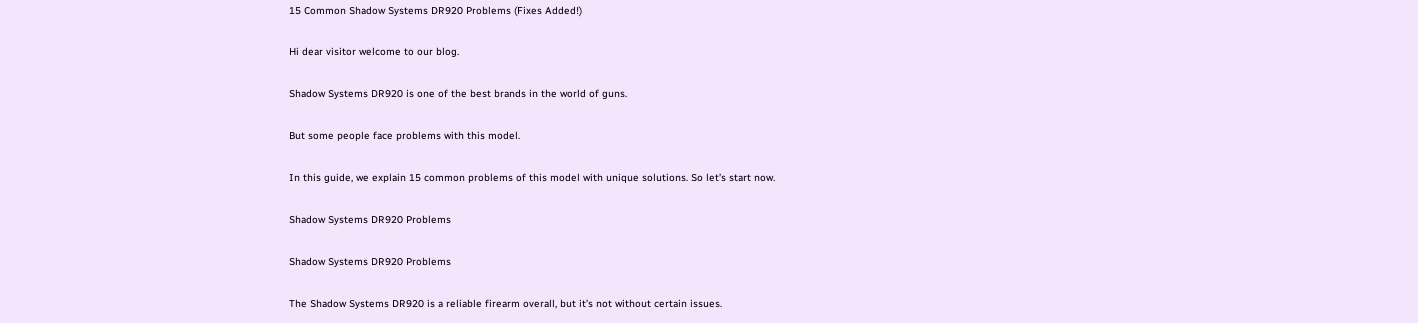15 Common Shadow Systems DR920 Problems (Fixes Added!)

Hi dear visitor welcome to our blog.

Shadow Systems DR920 is one of the best brands in the world of guns.

But some people face problems with this model.

In this guide, we explain 15 common problems of this model with unique solutions. So let’s start now.

Shadow Systems DR920 Problems

Shadow Systems DR920 Problems

The Shadow Systems DR920 is a reliable firearm overall, but it’s not without certain issues.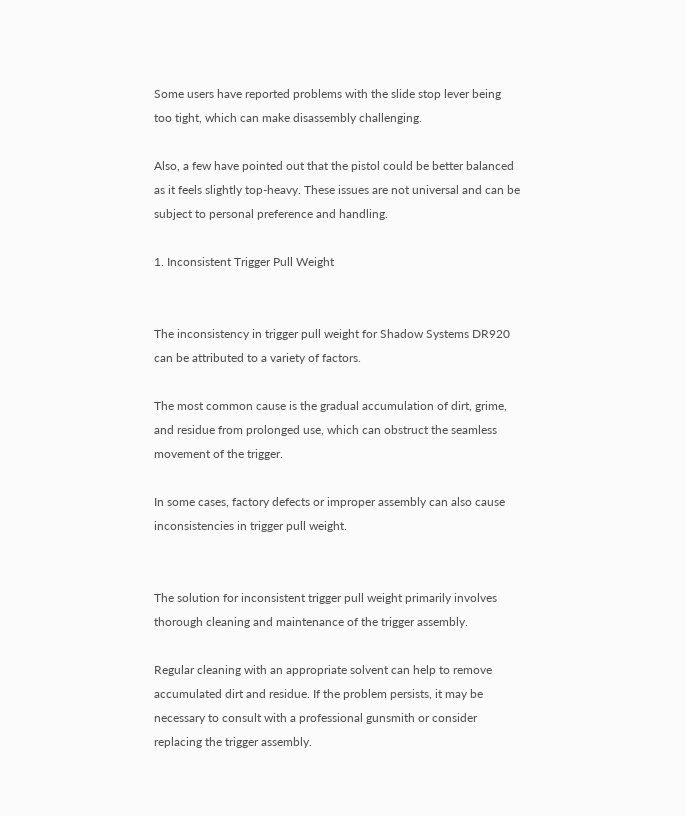Some users have reported problems with the slide stop lever being too tight, which can make disassembly challenging.

Also, a few have pointed out that the pistol could be better balanced as it feels slightly top-heavy. These issues are not universal and can be subject to personal preference and handling.

1. Inconsistent Trigger Pull Weight


The inconsistency in trigger pull weight for Shadow Systems DR920 can be attributed to a variety of factors.

The most common cause is the gradual accumulation of dirt, grime, and residue from prolonged use, which can obstruct the seamless movement of the trigger.

In some cases, factory defects or improper assembly can also cause inconsistencies in trigger pull weight.


The solution for inconsistent trigger pull weight primarily involves thorough cleaning and maintenance of the trigger assembly.

Regular cleaning with an appropriate solvent can help to remove accumulated dirt and residue. If the problem persists, it may be necessary to consult with a professional gunsmith or consider replacing the trigger assembly.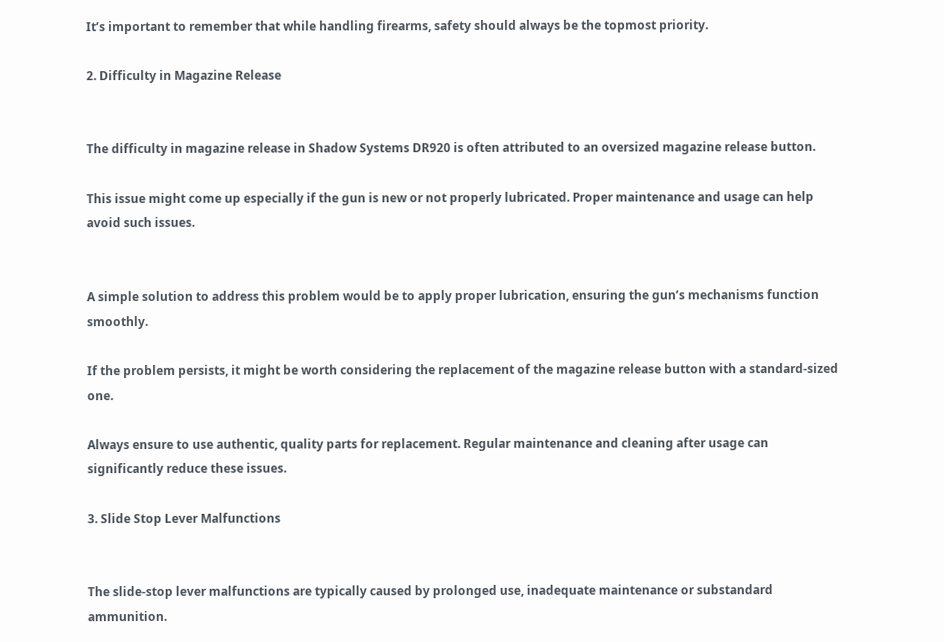It’s important to remember that while handling firearms, safety should always be the topmost priority.

2. Difficulty in Magazine Release


The difficulty in magazine release in Shadow Systems DR920 is often attributed to an oversized magazine release button.

This issue might come up especially if the gun is new or not properly lubricated. Proper maintenance and usage can help avoid such issues.


A simple solution to address this problem would be to apply proper lubrication, ensuring the gun’s mechanisms function smoothly.

If the problem persists, it might be worth considering the replacement of the magazine release button with a standard-sized one.

Always ensure to use authentic, quality parts for replacement. Regular maintenance and cleaning after usage can significantly reduce these issues.

3. Slide Stop Lever Malfunctions


The slide-stop lever malfunctions are typically caused by prolonged use, inadequate maintenance or substandard ammunition.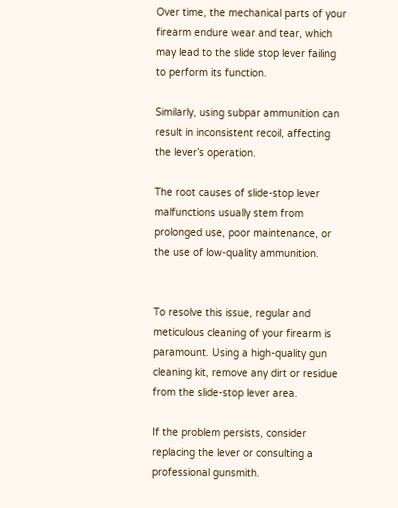Over time, the mechanical parts of your firearm endure wear and tear, which may lead to the slide stop lever failing to perform its function.

Similarly, using subpar ammunition can result in inconsistent recoil, affecting the lever’s operation.

The root causes of slide-stop lever malfunctions usually stem from prolonged use, poor maintenance, or the use of low-quality ammunition.


To resolve this issue, regular and meticulous cleaning of your firearm is paramount. Using a high-quality gun cleaning kit, remove any dirt or residue from the slide-stop lever area.

If the problem persists, consider replacing the lever or consulting a professional gunsmith.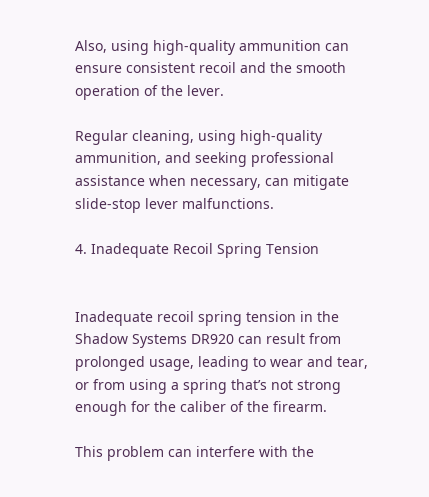Also, using high-quality ammunition can ensure consistent recoil and the smooth operation of the lever.

Regular cleaning, using high-quality ammunition, and seeking professional assistance when necessary, can mitigate slide-stop lever malfunctions.

4. Inadequate Recoil Spring Tension


Inadequate recoil spring tension in the Shadow Systems DR920 can result from prolonged usage, leading to wear and tear, or from using a spring that’s not strong enough for the caliber of the firearm.

This problem can interfere with the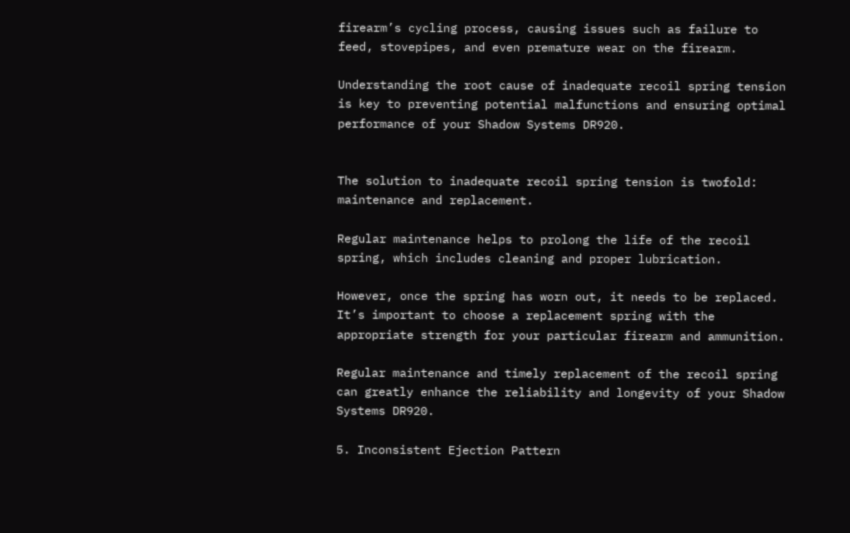firearm’s cycling process, causing issues such as failure to feed, stovepipes, and even premature wear on the firearm.

Understanding the root cause of inadequate recoil spring tension is key to preventing potential malfunctions and ensuring optimal performance of your Shadow Systems DR920.


The solution to inadequate recoil spring tension is twofold: maintenance and replacement.

Regular maintenance helps to prolong the life of the recoil spring, which includes cleaning and proper lubrication.

However, once the spring has worn out, it needs to be replaced. It’s important to choose a replacement spring with the appropriate strength for your particular firearm and ammunition.

Regular maintenance and timely replacement of the recoil spring can greatly enhance the reliability and longevity of your Shadow Systems DR920.

5. Inconsistent Ejection Pattern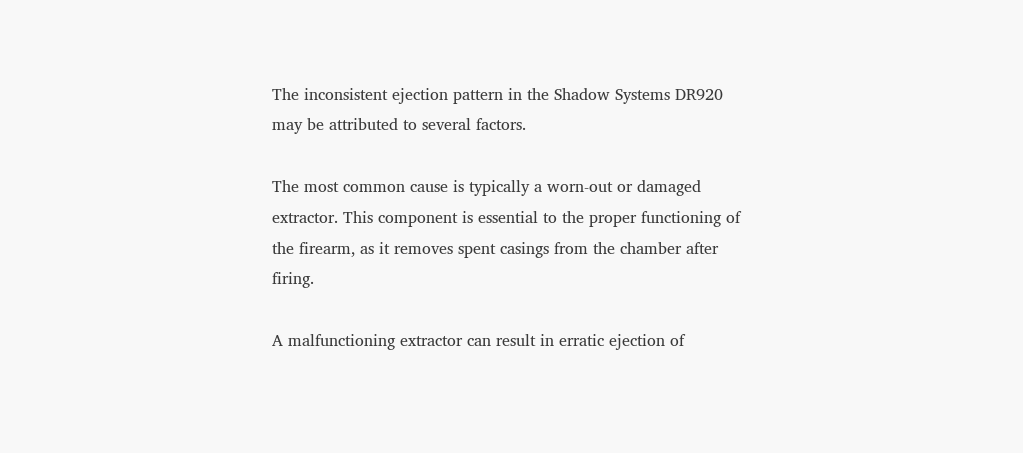The inconsistent ejection pattern in the Shadow Systems DR920 may be attributed to several factors.

The most common cause is typically a worn-out or damaged extractor. This component is essential to the proper functioning of the firearm, as it removes spent casings from the chamber after firing.

A malfunctioning extractor can result in erratic ejection of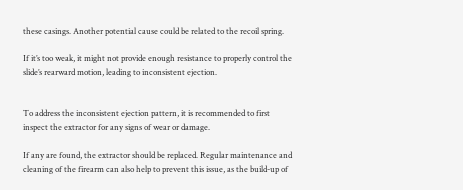these casings. Another potential cause could be related to the recoil spring.

If it’s too weak, it might not provide enough resistance to properly control the slide’s rearward motion, leading to inconsistent ejection.


To address the inconsistent ejection pattern, it is recommended to first inspect the extractor for any signs of wear or damage.

If any are found, the extractor should be replaced. Regular maintenance and cleaning of the firearm can also help to prevent this issue, as the build-up of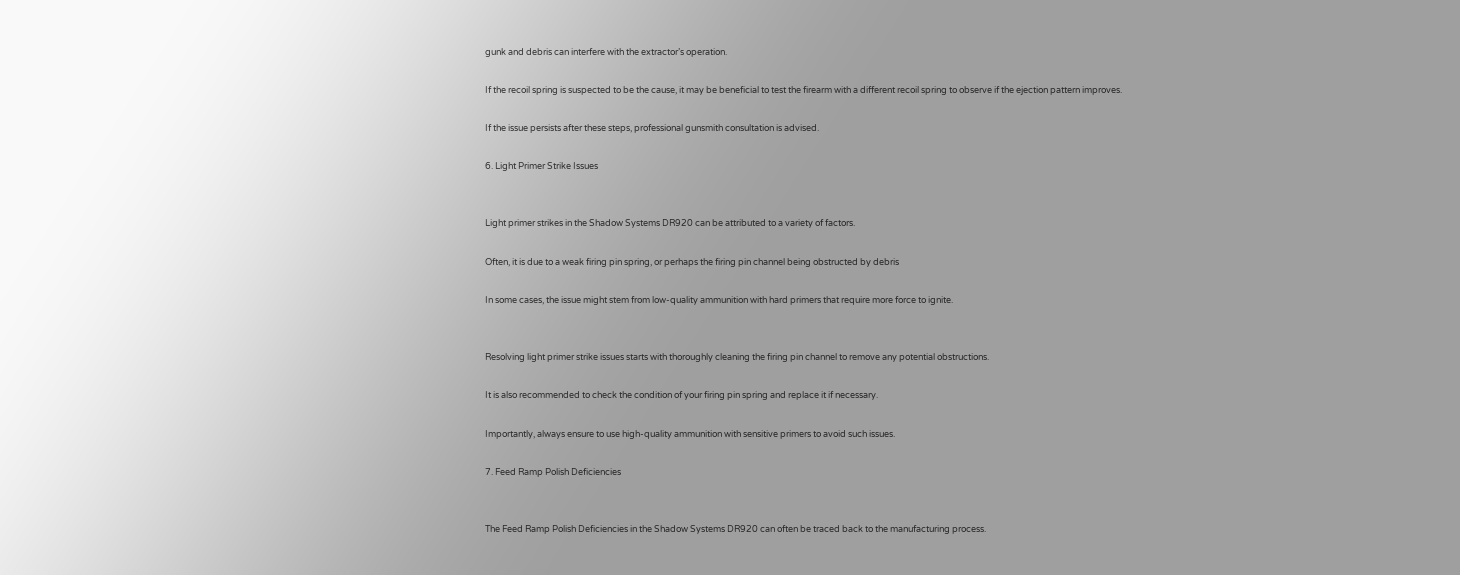gunk and debris can interfere with the extractor’s operation.

If the recoil spring is suspected to be the cause, it may be beneficial to test the firearm with a different recoil spring to observe if the ejection pattern improves.

If the issue persists after these steps, professional gunsmith consultation is advised.

6. Light Primer Strike Issues


Light primer strikes in the Shadow Systems DR920 can be attributed to a variety of factors.

Often, it is due to a weak firing pin spring, or perhaps the firing pin channel being obstructed by debris

In some cases, the issue might stem from low-quality ammunition with hard primers that require more force to ignite.


Resolving light primer strike issues starts with thoroughly cleaning the firing pin channel to remove any potential obstructions.

It is also recommended to check the condition of your firing pin spring and replace it if necessary.

Importantly, always ensure to use high-quality ammunition with sensitive primers to avoid such issues.

7. Feed Ramp Polish Deficiencies


The Feed Ramp Polish Deficiencies in the Shadow Systems DR920 can often be traced back to the manufacturing process.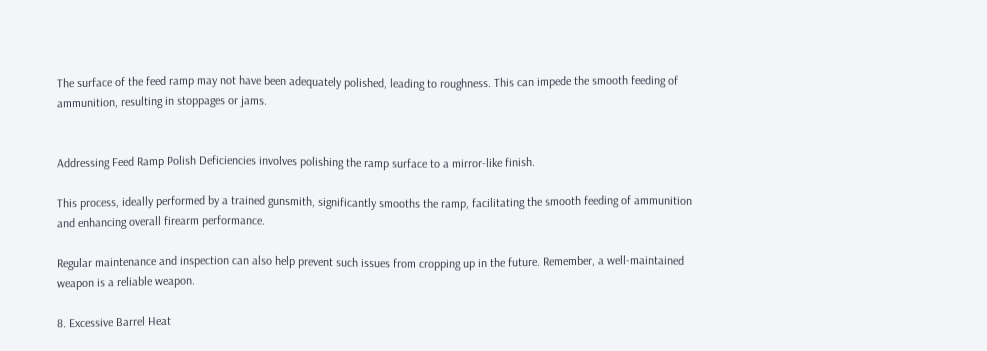The surface of the feed ramp may not have been adequately polished, leading to roughness. This can impede the smooth feeding of ammunition, resulting in stoppages or jams.


Addressing Feed Ramp Polish Deficiencies involves polishing the ramp surface to a mirror-like finish.

This process, ideally performed by a trained gunsmith, significantly smooths the ramp, facilitating the smooth feeding of ammunition and enhancing overall firearm performance.

Regular maintenance and inspection can also help prevent such issues from cropping up in the future. Remember, a well-maintained weapon is a reliable weapon.

8. Excessive Barrel Heat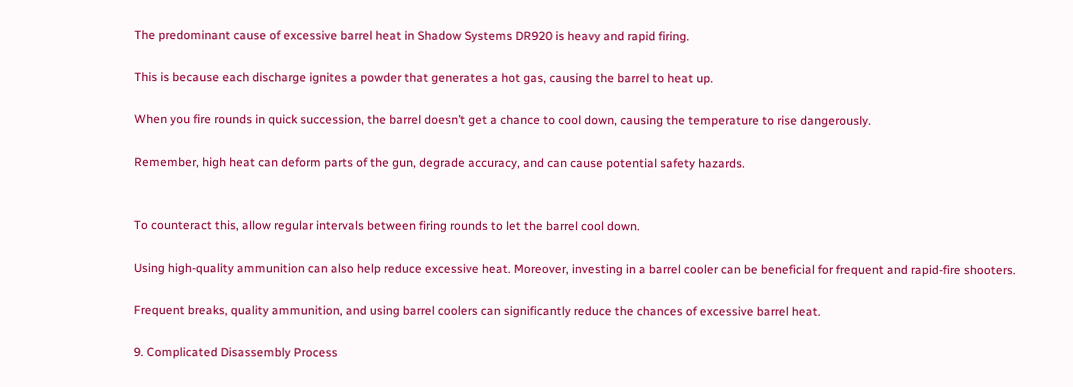The predominant cause of excessive barrel heat in Shadow Systems DR920 is heavy and rapid firing.

This is because each discharge ignites a powder that generates a hot gas, causing the barrel to heat up.

When you fire rounds in quick succession, the barrel doesn’t get a chance to cool down, causing the temperature to rise dangerously.

Remember, high heat can deform parts of the gun, degrade accuracy, and can cause potential safety hazards.


To counteract this, allow regular intervals between firing rounds to let the barrel cool down.

Using high-quality ammunition can also help reduce excessive heat. Moreover, investing in a barrel cooler can be beneficial for frequent and rapid-fire shooters.

Frequent breaks, quality ammunition, and using barrel coolers can significantly reduce the chances of excessive barrel heat.

9. Complicated Disassembly Process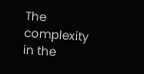The complexity in the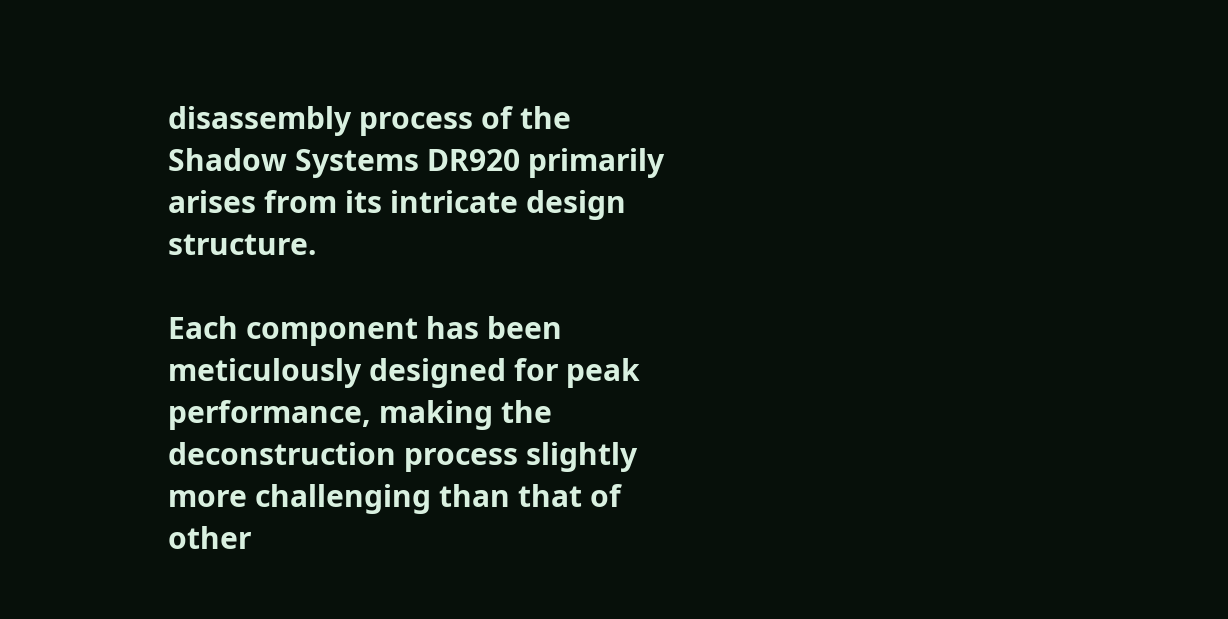disassembly process of the Shadow Systems DR920 primarily arises from its intricate design structure.

Each component has been meticulously designed for peak performance, making the deconstruction process slightly more challenging than that of other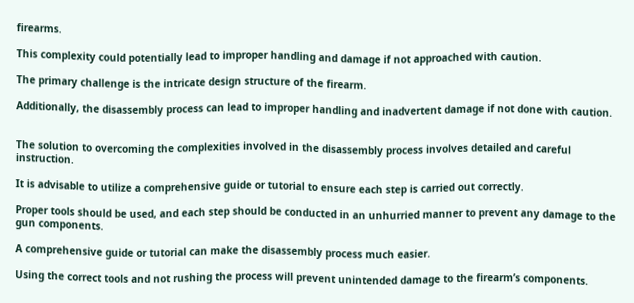firearms.

This complexity could potentially lead to improper handling and damage if not approached with caution.

The primary challenge is the intricate design structure of the firearm.

Additionally, the disassembly process can lead to improper handling and inadvertent damage if not done with caution.


The solution to overcoming the complexities involved in the disassembly process involves detailed and careful instruction.

It is advisable to utilize a comprehensive guide or tutorial to ensure each step is carried out correctly.

Proper tools should be used, and each step should be conducted in an unhurried manner to prevent any damage to the gun components.

A comprehensive guide or tutorial can make the disassembly process much easier.

Using the correct tools and not rushing the process will prevent unintended damage to the firearm’s components.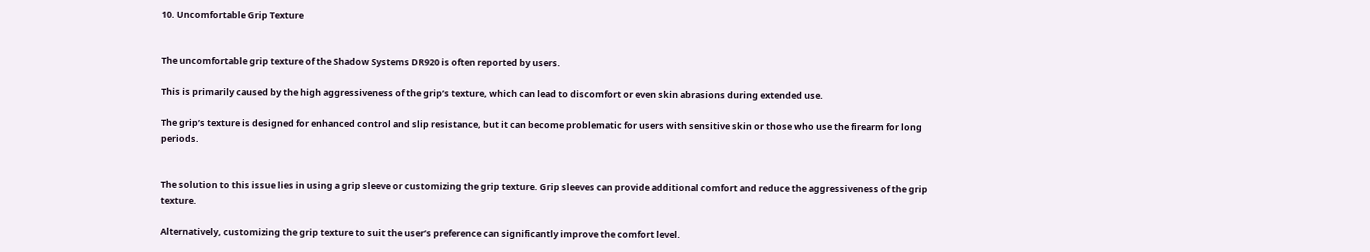10. Uncomfortable Grip Texture


The uncomfortable grip texture of the Shadow Systems DR920 is often reported by users.

This is primarily caused by the high aggressiveness of the grip’s texture, which can lead to discomfort or even skin abrasions during extended use.

The grip’s texture is designed for enhanced control and slip resistance, but it can become problematic for users with sensitive skin or those who use the firearm for long periods.


The solution to this issue lies in using a grip sleeve or customizing the grip texture. Grip sleeves can provide additional comfort and reduce the aggressiveness of the grip texture.

Alternatively, customizing the grip texture to suit the user’s preference can significantly improve the comfort level.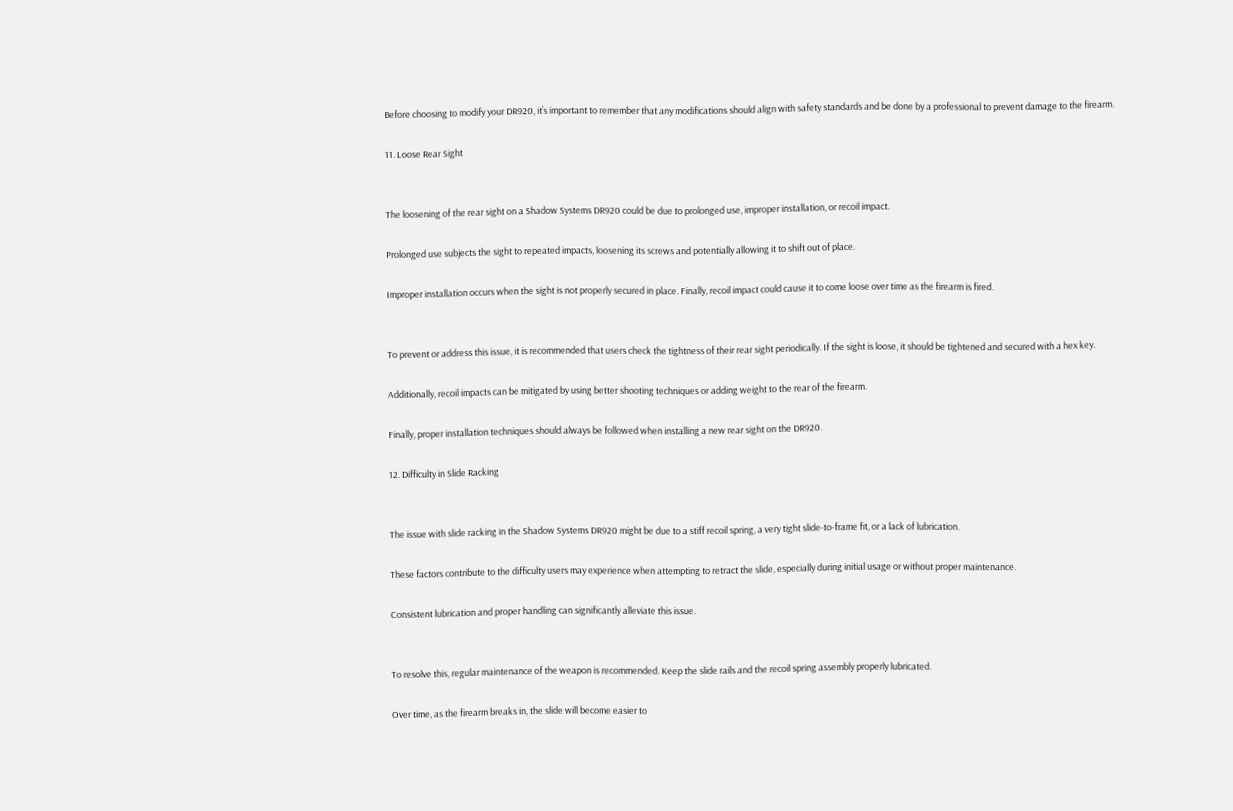Before choosing to modify your DR920, it’s important to remember that any modifications should align with safety standards and be done by a professional to prevent damage to the firearm.

11. Loose Rear Sight


The loosening of the rear sight on a Shadow Systems DR920 could be due to prolonged use, improper installation, or recoil impact.

Prolonged use subjects the sight to repeated impacts, loosening its screws and potentially allowing it to shift out of place.

Improper installation occurs when the sight is not properly secured in place. Finally, recoil impact could cause it to come loose over time as the firearm is fired.


To prevent or address this issue, it is recommended that users check the tightness of their rear sight periodically. If the sight is loose, it should be tightened and secured with a hex key.

Additionally, recoil impacts can be mitigated by using better shooting techniques or adding weight to the rear of the firearm.

Finally, proper installation techniques should always be followed when installing a new rear sight on the DR920.

12. Difficulty in Slide Racking


The issue with slide racking in the Shadow Systems DR920 might be due to a stiff recoil spring, a very tight slide-to-frame fit, or a lack of lubrication.

These factors contribute to the difficulty users may experience when attempting to retract the slide, especially during initial usage or without proper maintenance.

Consistent lubrication and proper handling can significantly alleviate this issue.


To resolve this, regular maintenance of the weapon is recommended. Keep the slide rails and the recoil spring assembly properly lubricated.

Over time, as the firearm breaks in, the slide will become easier to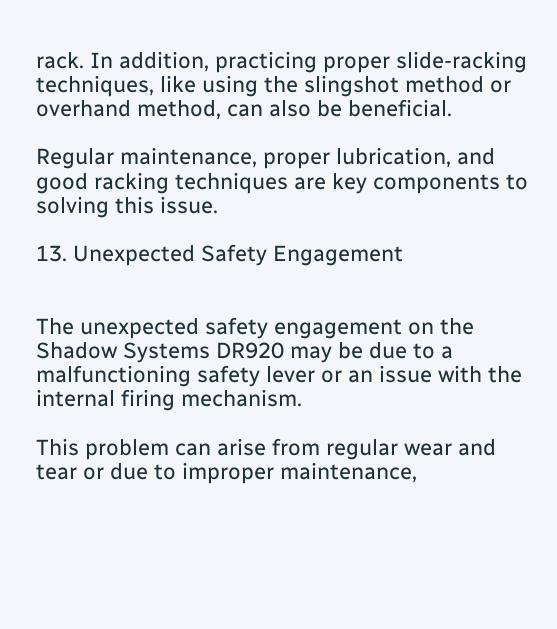rack. In addition, practicing proper slide-racking techniques, like using the slingshot method or overhand method, can also be beneficial.

Regular maintenance, proper lubrication, and good racking techniques are key components to solving this issue.

13. Unexpected Safety Engagement


The unexpected safety engagement on the Shadow Systems DR920 may be due to a malfunctioning safety lever or an issue with the internal firing mechanism.

This problem can arise from regular wear and tear or due to improper maintenance,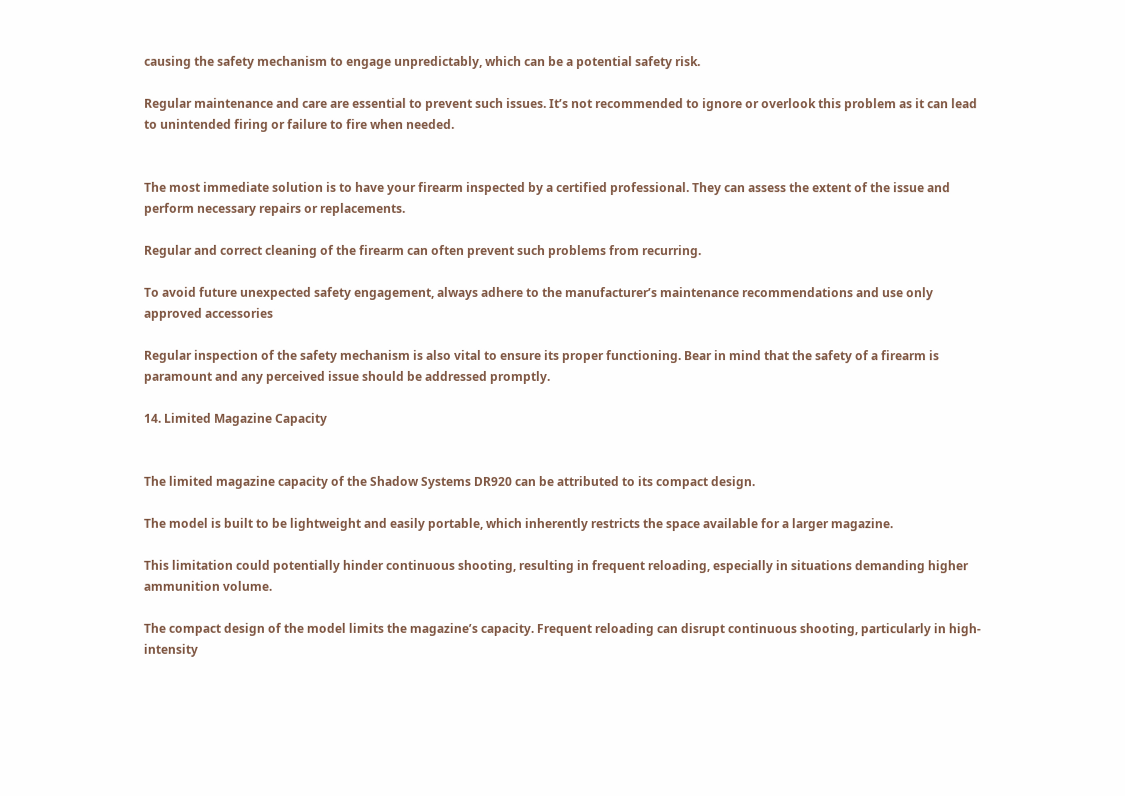causing the safety mechanism to engage unpredictably, which can be a potential safety risk.

Regular maintenance and care are essential to prevent such issues. It’s not recommended to ignore or overlook this problem as it can lead to unintended firing or failure to fire when needed.


The most immediate solution is to have your firearm inspected by a certified professional. They can assess the extent of the issue and perform necessary repairs or replacements.

Regular and correct cleaning of the firearm can often prevent such problems from recurring.

To avoid future unexpected safety engagement, always adhere to the manufacturer’s maintenance recommendations and use only approved accessories

Regular inspection of the safety mechanism is also vital to ensure its proper functioning. Bear in mind that the safety of a firearm is paramount and any perceived issue should be addressed promptly.

14. Limited Magazine Capacity


The limited magazine capacity of the Shadow Systems DR920 can be attributed to its compact design.

The model is built to be lightweight and easily portable, which inherently restricts the space available for a larger magazine.

This limitation could potentially hinder continuous shooting, resulting in frequent reloading, especially in situations demanding higher ammunition volume.

The compact design of the model limits the magazine’s capacity. Frequent reloading can disrupt continuous shooting, particularly in high-intensity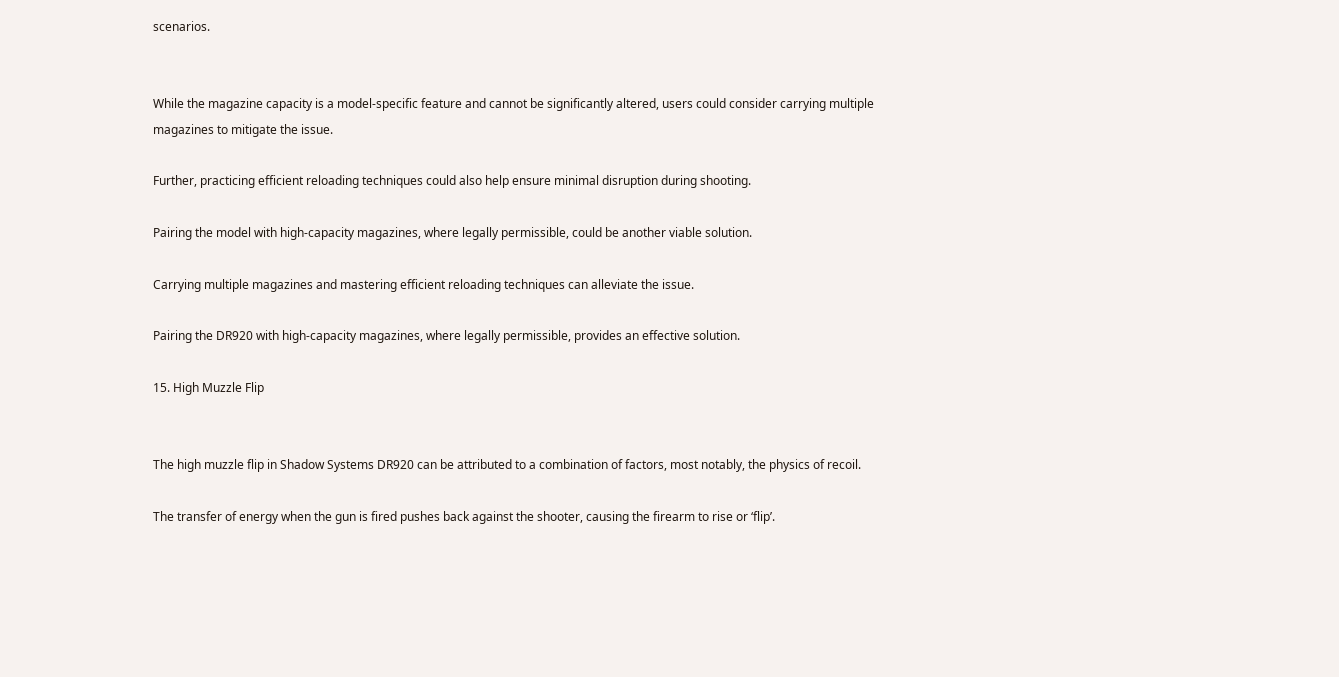scenarios.


While the magazine capacity is a model-specific feature and cannot be significantly altered, users could consider carrying multiple magazines to mitigate the issue.

Further, practicing efficient reloading techniques could also help ensure minimal disruption during shooting.

Pairing the model with high-capacity magazines, where legally permissible, could be another viable solution.

Carrying multiple magazines and mastering efficient reloading techniques can alleviate the issue.

Pairing the DR920 with high-capacity magazines, where legally permissible, provides an effective solution.

15. High Muzzle Flip


The high muzzle flip in Shadow Systems DR920 can be attributed to a combination of factors, most notably, the physics of recoil.

The transfer of energy when the gun is fired pushes back against the shooter, causing the firearm to rise or ‘flip’.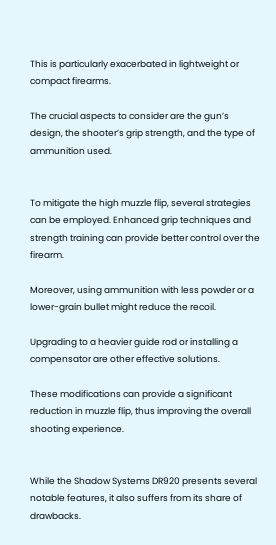This is particularly exacerbated in lightweight or compact firearms.

The crucial aspects to consider are the gun’s design, the shooter’s grip strength, and the type of ammunition used.


To mitigate the high muzzle flip, several strategies can be employed. Enhanced grip techniques and strength training can provide better control over the firearm.

Moreover, using ammunition with less powder or a lower-grain bullet might reduce the recoil.

Upgrading to a heavier guide rod or installing a compensator are other effective solutions.

These modifications can provide a significant reduction in muzzle flip, thus improving the overall shooting experience.


While the Shadow Systems DR920 presents several notable features, it also suffers from its share of drawbacks.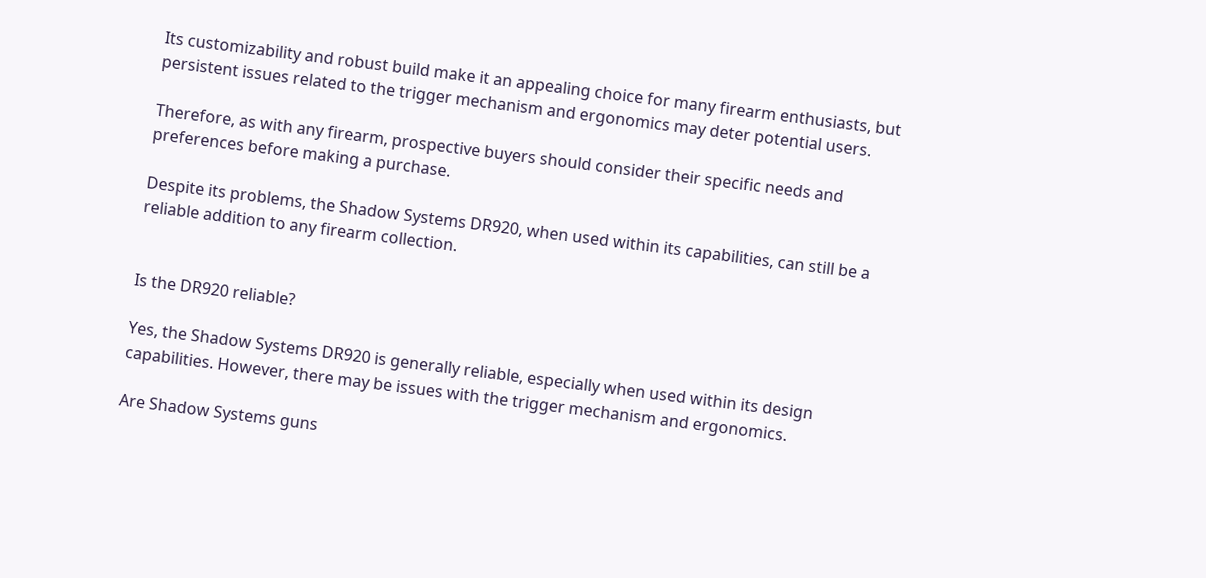Its customizability and robust build make it an appealing choice for many firearm enthusiasts, but persistent issues related to the trigger mechanism and ergonomics may deter potential users.

Therefore, as with any firearm, prospective buyers should consider their specific needs and preferences before making a purchase.

Despite its problems, the Shadow Systems DR920, when used within its capabilities, can still be a reliable addition to any firearm collection.


Is the DR920 reliable?

Yes, the Shadow Systems DR920 is generally reliable, especially when used within its design capabilities. However, there may be issues with the trigger mechanism and ergonomics.

Are Shadow Systems guns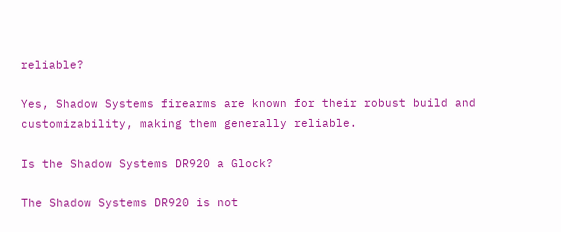reliable?

Yes, Shadow Systems firearms are known for their robust build and customizability, making them generally reliable.

Is the Shadow Systems DR920 a Glock?

The Shadow Systems DR920 is not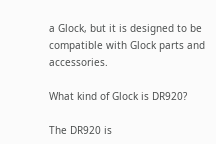a Glock, but it is designed to be compatible with Glock parts and accessories.

What kind of Glock is DR920?

The DR920 is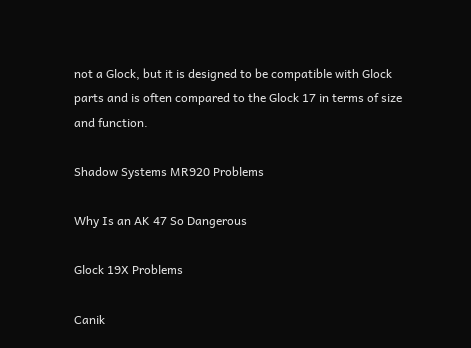not a Glock, but it is designed to be compatible with Glock parts and is often compared to the Glock 17 in terms of size and function.

Shadow Systems MR920 Problems

Why Is an AK 47 So Dangerous

Glock 19X Problems

Canik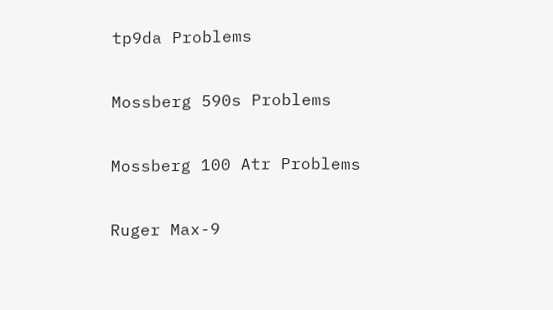tp9da Problems

Mossberg 590s Problems

Mossberg 100 Atr Problems

Ruger Max-9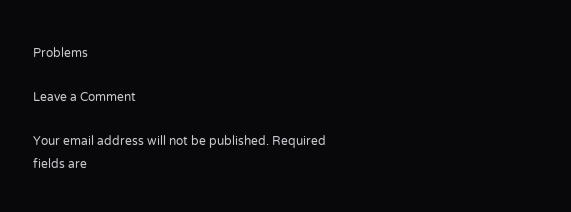Problems

Leave a Comment

Your email address will not be published. Required fields are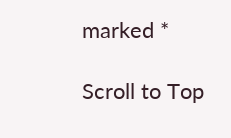marked *

Scroll to Top